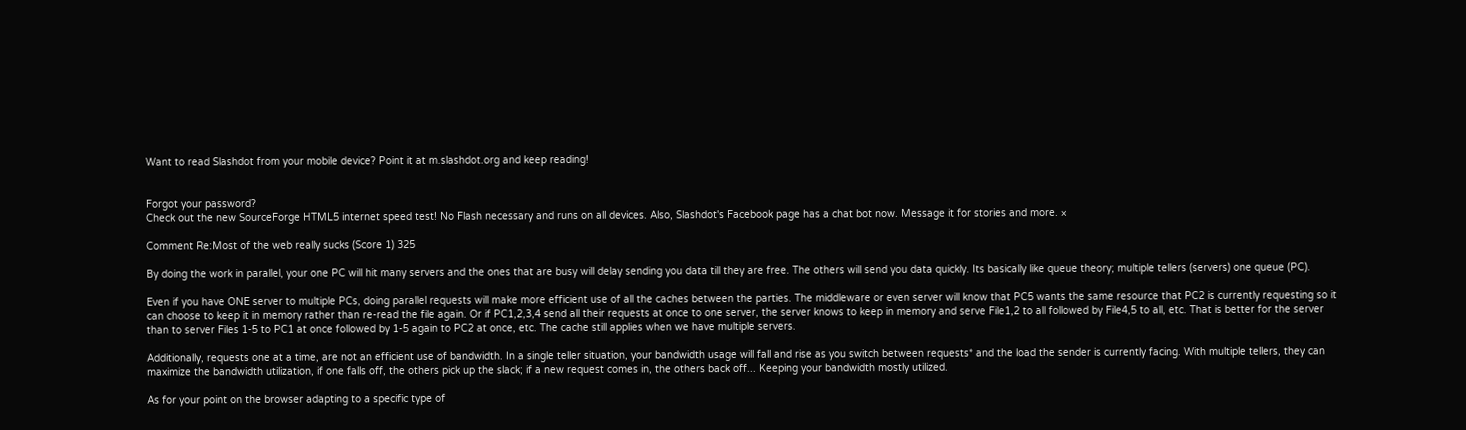Want to read Slashdot from your mobile device? Point it at m.slashdot.org and keep reading!


Forgot your password?
Check out the new SourceForge HTML5 internet speed test! No Flash necessary and runs on all devices. Also, Slashdot's Facebook page has a chat bot now. Message it for stories and more. ×

Comment Re:Most of the web really sucks (Score 1) 325

By doing the work in parallel, your one PC will hit many servers and the ones that are busy will delay sending you data till they are free. The others will send you data quickly. Its basically like queue theory; multiple tellers (servers) one queue (PC).

Even if you have ONE server to multiple PCs, doing parallel requests will make more efficient use of all the caches between the parties. The middleware or even server will know that PC5 wants the same resource that PC2 is currently requesting so it can choose to keep it in memory rather than re-read the file again. Or if PC1,2,3,4 send all their requests at once to one server, the server knows to keep in memory and serve File1,2 to all followed by File4,5 to all, etc. That is better for the server than to server Files 1-5 to PC1 at once followed by 1-5 again to PC2 at once, etc. The cache still applies when we have multiple servers.

Additionally, requests one at a time, are not an efficient use of bandwidth. In a single teller situation, your bandwidth usage will fall and rise as you switch between requests* and the load the sender is currently facing. With multiple tellers, they can maximize the bandwidth utilization, if one falls off, the others pick up the slack; if a new request comes in, the others back off... Keeping your bandwidth mostly utilized.

As for your point on the browser adapting to a specific type of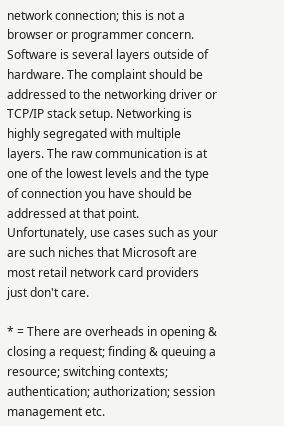network connection; this is not a browser or programmer concern. Software is several layers outside of hardware. The complaint should be addressed to the networking driver or TCP/IP stack setup. Networking is highly segregated with multiple layers. The raw communication is at one of the lowest levels and the type of connection you have should be addressed at that point. Unfortunately, use cases such as your are such niches that Microsoft are most retail network card providers just don't care.

* = There are overheads in opening & closing a request; finding & queuing a resource; switching contexts; authentication; authorization; session management etc.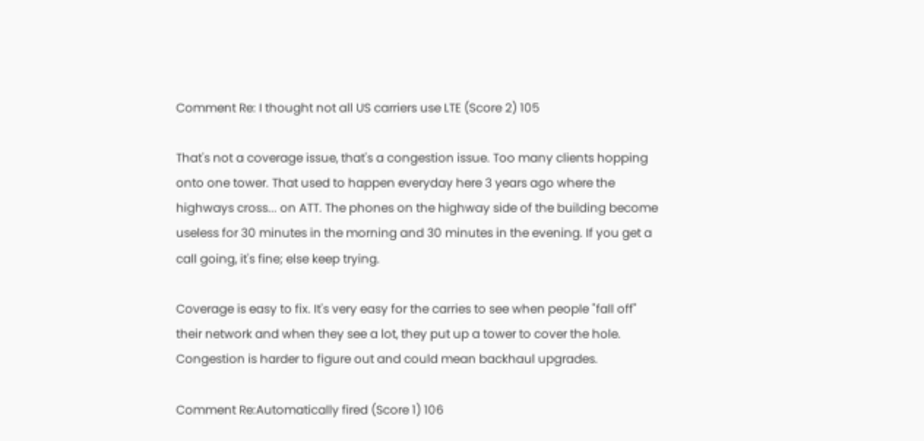Comment Re: I thought not all US carriers use LTE (Score 2) 105

That's not a coverage issue, that's a congestion issue. Too many clients hopping onto one tower. That used to happen everyday here 3 years ago where the highways cross... on ATT. The phones on the highway side of the building become useless for 30 minutes in the morning and 30 minutes in the evening. If you get a call going, it's fine; else keep trying.

Coverage is easy to fix. It's very easy for the carries to see when people "fall off" their network and when they see a lot, they put up a tower to cover the hole. Congestion is harder to figure out and could mean backhaul upgrades.

Comment Re:Automatically fired (Score 1) 106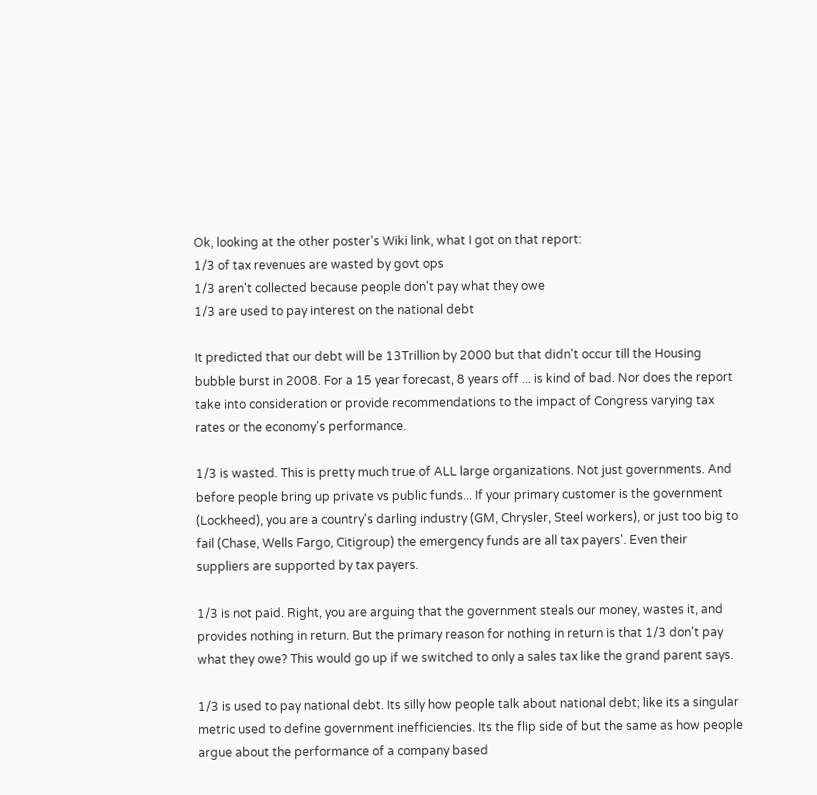Ok, looking at the other poster's Wiki link, what I got on that report:
1/3 of tax revenues are wasted by govt ops
1/3 aren't collected because people don't pay what they owe
1/3 are used to pay interest on the national debt

It predicted that our debt will be 13Trillion by 2000 but that didn't occur till the Housing bubble burst in 2008. For a 15 year forecast, 8 years off ... is kind of bad. Nor does the report take into consideration or provide recommendations to the impact of Congress varying tax rates or the economy's performance.

1/3 is wasted. This is pretty much true of ALL large organizations. Not just governments. And before people bring up private vs public funds... If your primary customer is the government (Lockheed), you are a country's darling industry (GM, Chrysler, Steel workers), or just too big to fail (Chase, Wells Fargo, Citigroup) the emergency funds are all tax payers'. Even their suppliers are supported by tax payers.

1/3 is not paid. Right, you are arguing that the government steals our money, wastes it, and provides nothing in return. But the primary reason for nothing in return is that 1/3 don't pay what they owe? This would go up if we switched to only a sales tax like the grand parent says.

1/3 is used to pay national debt. Its silly how people talk about national debt; like its a singular metric used to define government inefficiencies. Its the flip side of but the same as how people argue about the performance of a company based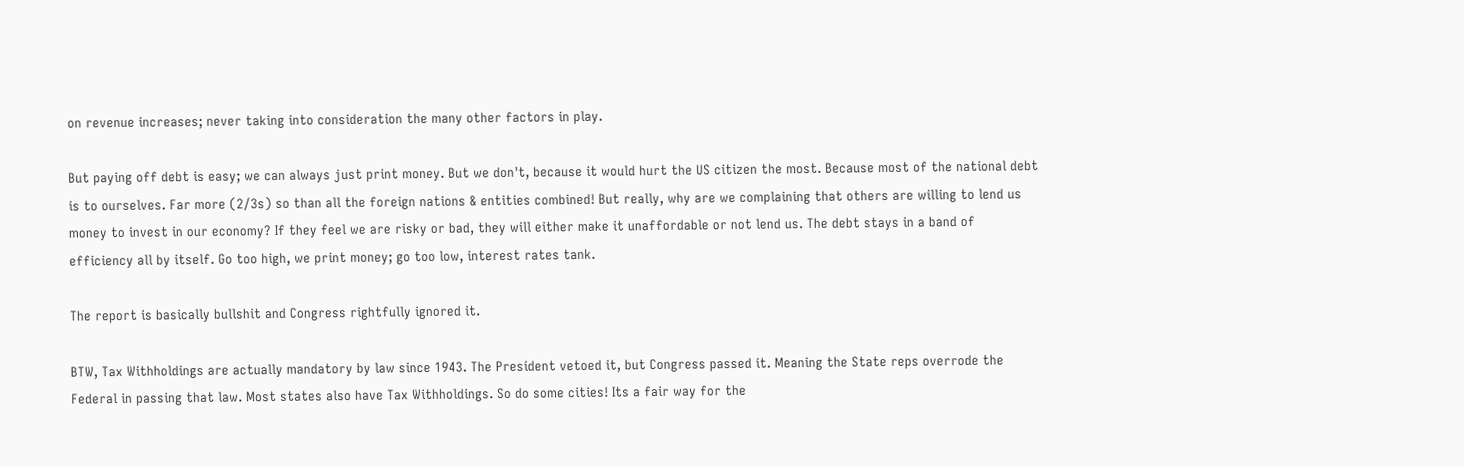on revenue increases; never taking into consideration the many other factors in play.

But paying off debt is easy; we can always just print money. But we don't, because it would hurt the US citizen the most. Because most of the national debt is to ourselves. Far more (2/3s) so than all the foreign nations & entities combined! But really, why are we complaining that others are willing to lend us money to invest in our economy? If they feel we are risky or bad, they will either make it unaffordable or not lend us. The debt stays in a band of efficiency all by itself. Go too high, we print money; go too low, interest rates tank.

The report is basically bullshit and Congress rightfully ignored it.

BTW, Tax Withholdings are actually mandatory by law since 1943. The President vetoed it, but Congress passed it. Meaning the State reps overrode the Federal in passing that law. Most states also have Tax Withholdings. So do some cities! Its a fair way for the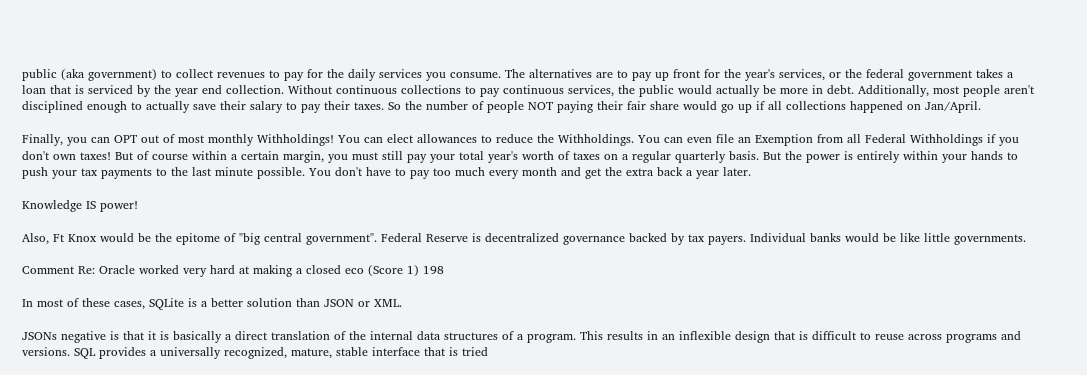public (aka government) to collect revenues to pay for the daily services you consume. The alternatives are to pay up front for the year's services, or the federal government takes a loan that is serviced by the year end collection. Without continuous collections to pay continuous services, the public would actually be more in debt. Additionally, most people aren't disciplined enough to actually save their salary to pay their taxes. So the number of people NOT paying their fair share would go up if all collections happened on Jan/April.

Finally, you can OPT out of most monthly Withholdings! You can elect allowances to reduce the Withholdings. You can even file an Exemption from all Federal Withholdings if you don't own taxes! But of course within a certain margin, you must still pay your total year's worth of taxes on a regular quarterly basis. But the power is entirely within your hands to push your tax payments to the last minute possible. You don't have to pay too much every month and get the extra back a year later.

Knowledge IS power!

Also, Ft Knox would be the epitome of "big central government". Federal Reserve is decentralized governance backed by tax payers. Individual banks would be like little governments.

Comment Re: Oracle worked very hard at making a closed eco (Score 1) 198

In most of these cases, SQLite is a better solution than JSON or XML.

JSONs negative is that it is basically a direct translation of the internal data structures of a program. This results in an inflexible design that is difficult to reuse across programs and versions. SQL provides a universally recognized, mature, stable interface that is tried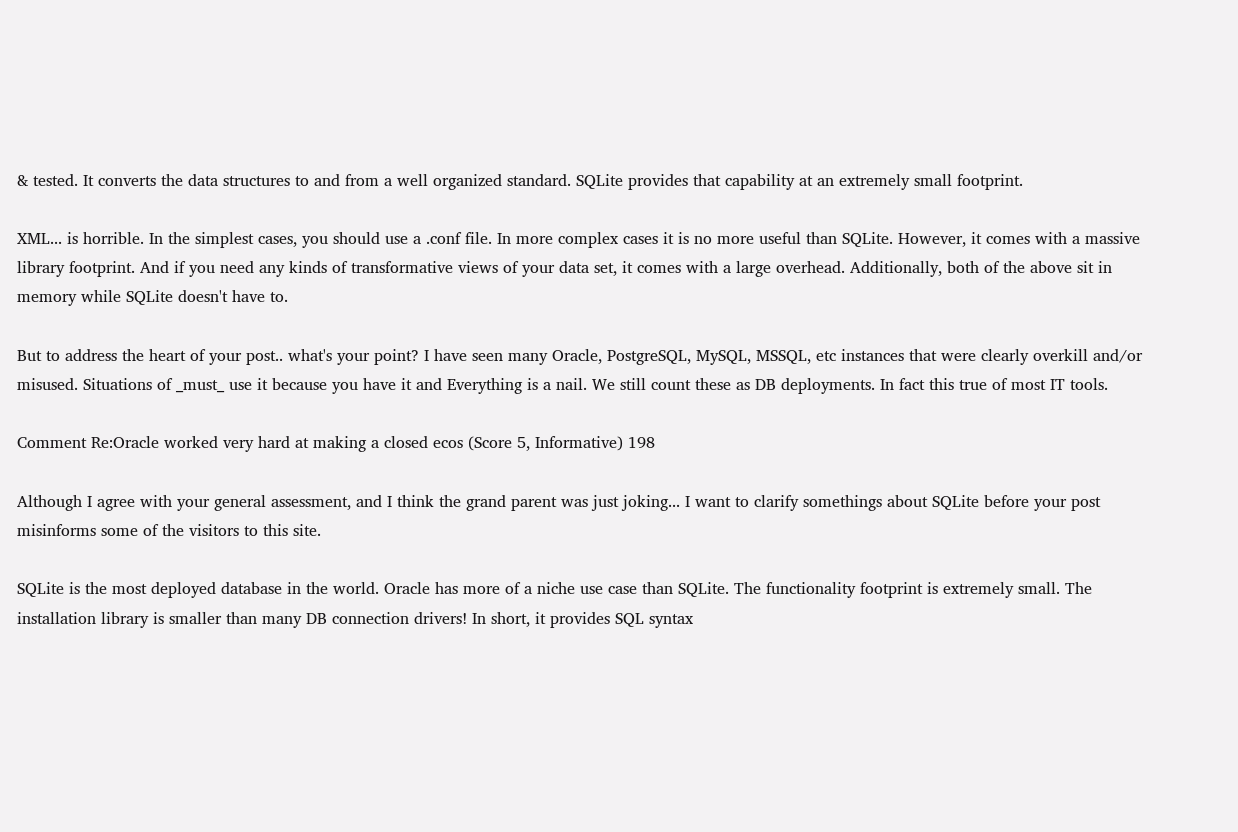& tested. It converts the data structures to and from a well organized standard. SQLite provides that capability at an extremely small footprint.

XML... is horrible. In the simplest cases, you should use a .conf file. In more complex cases it is no more useful than SQLite. However, it comes with a massive library footprint. And if you need any kinds of transformative views of your data set, it comes with a large overhead. Additionally, both of the above sit in memory while SQLite doesn't have to.

But to address the heart of your post.. what's your point? I have seen many Oracle, PostgreSQL, MySQL, MSSQL, etc instances that were clearly overkill and/or misused. Situations of _must_ use it because you have it and Everything is a nail. We still count these as DB deployments. In fact this true of most IT tools.

Comment Re:Oracle worked very hard at making a closed ecos (Score 5, Informative) 198

Although I agree with your general assessment, and I think the grand parent was just joking... I want to clarify somethings about SQLite before your post misinforms some of the visitors to this site.

SQLite is the most deployed database in the world. Oracle has more of a niche use case than SQLite. The functionality footprint is extremely small. The installation library is smaller than many DB connection drivers! In short, it provides SQL syntax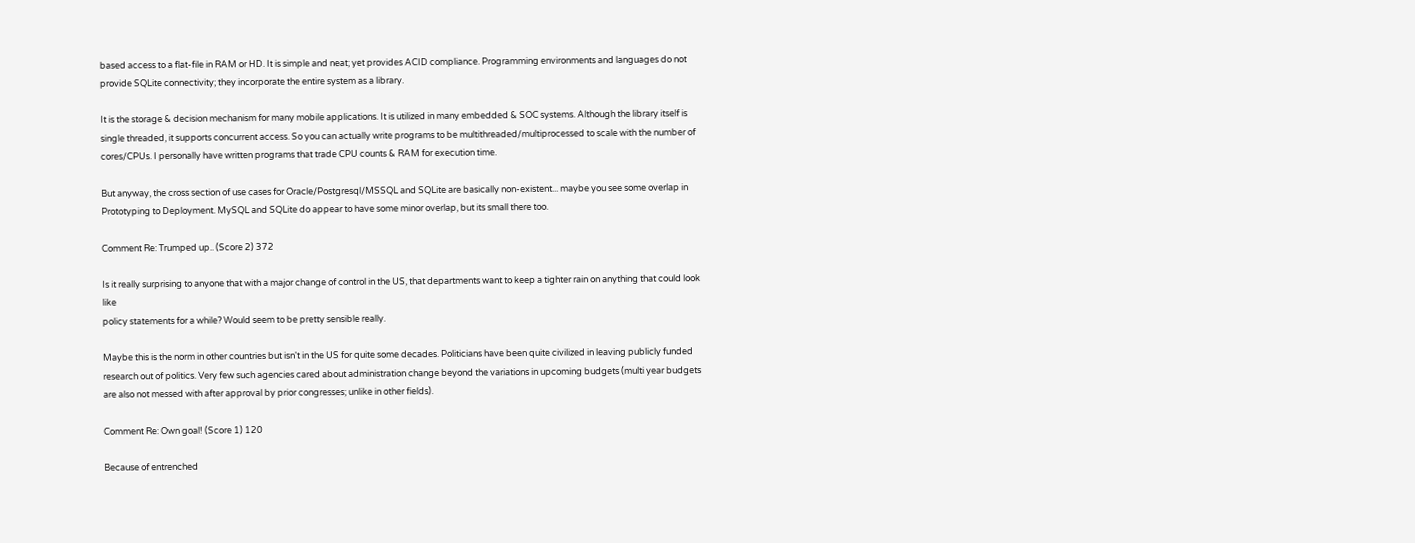based access to a flat-file in RAM or HD. It is simple and neat; yet provides ACID compliance. Programming environments and languages do not provide SQLite connectivity; they incorporate the entire system as a library.

It is the storage & decision mechanism for many mobile applications. It is utilized in many embedded & SOC systems. Although the library itself is single threaded, it supports concurrent access. So you can actually write programs to be multithreaded/multiprocessed to scale with the number of cores/CPUs. I personally have written programs that trade CPU counts & RAM for execution time.

But anyway, the cross section of use cases for Oracle/Postgresql/MSSQL and SQLite are basically non-existent... maybe you see some overlap in Prototyping to Deployment. MySQL and SQLite do appear to have some minor overlap, but its small there too.

Comment Re: Trumped up.. (Score 2) 372

Is it really surprising to anyone that with a major change of control in the US, that departments want to keep a tighter rain on anything that could look like
policy statements for a while? Would seem to be pretty sensible really.

Maybe this is the norm in other countries but isn't in the US for quite some decades. Politicians have been quite civilized in leaving publicly funded research out of politics. Very few such agencies cared about administration change beyond the variations in upcoming budgets (multi year budgets are also not messed with after approval by prior congresses; unlike in other fields).

Comment Re: Own goal! (Score 1) 120

Because of entrenched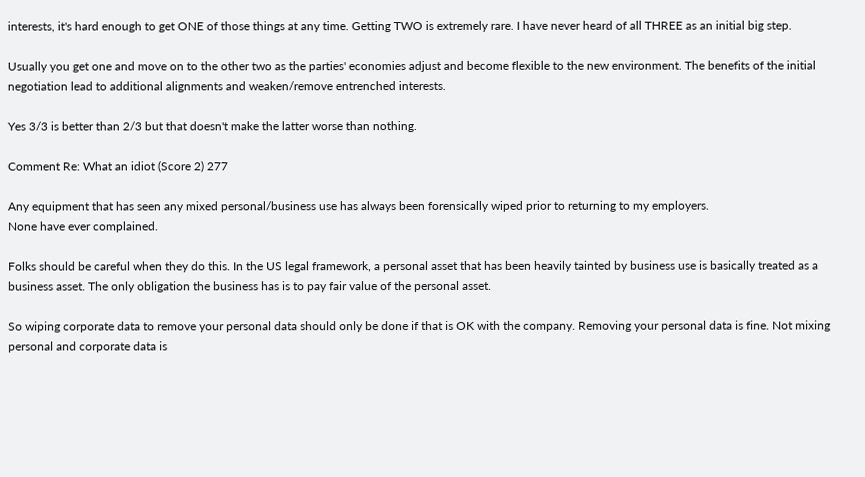interests, it's hard enough to get ONE of those things at any time. Getting TWO is extremely rare. I have never heard of all THREE as an initial big step.

Usually you get one and move on to the other two as the parties' economies adjust and become flexible to the new environment. The benefits of the initial negotiation lead to additional alignments and weaken/remove entrenched interests.

Yes 3/3 is better than 2/3 but that doesn't make the latter worse than nothing.

Comment Re: What an idiot (Score 2) 277

Any equipment that has seen any mixed personal/business use has always been forensically wiped prior to returning to my employers.
None have ever complained.

Folks should be careful when they do this. In the US legal framework, a personal asset that has been heavily tainted by business use is basically treated as a business asset. The only obligation the business has is to pay fair value of the personal asset.

So wiping corporate data to remove your personal data should only be done if that is OK with the company. Removing your personal data is fine. Not mixing personal and corporate data is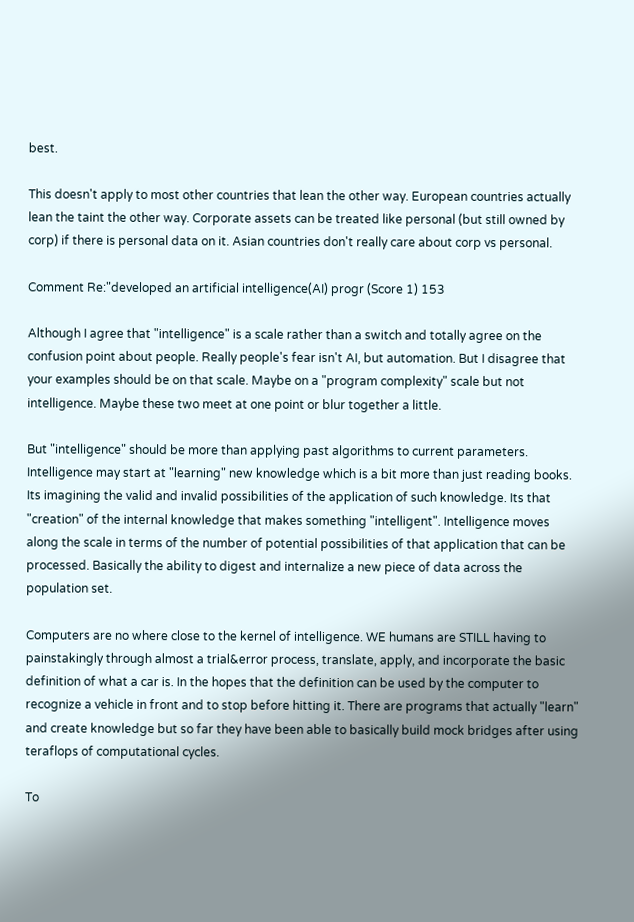best.

This doesn't apply to most other countries that lean the other way. European countries actually lean the taint the other way. Corporate assets can be treated like personal (but still owned by corp) if there is personal data on it. Asian countries don't really care about corp vs personal.

Comment Re:"developed an artificial intelligence(AI) progr (Score 1) 153

Although I agree that "intelligence" is a scale rather than a switch and totally agree on the confusion point about people. Really people's fear isn't AI, but automation. But I disagree that your examples should be on that scale. Maybe on a "program complexity" scale but not intelligence. Maybe these two meet at one point or blur together a little.

But "intelligence" should be more than applying past algorithms to current parameters. Intelligence may start at "learning" new knowledge which is a bit more than just reading books. Its imagining the valid and invalid possibilities of the application of such knowledge. Its that "creation" of the internal knowledge that makes something "intelligent". Intelligence moves along the scale in terms of the number of potential possibilities of that application that can be processed. Basically the ability to digest and internalize a new piece of data across the population set.

Computers are no where close to the kernel of intelligence. WE humans are STILL having to painstakingly through almost a trial&error process, translate, apply, and incorporate the basic definition of what a car is. In the hopes that the definition can be used by the computer to recognize a vehicle in front and to stop before hitting it. There are programs that actually "learn" and create knowledge but so far they have been able to basically build mock bridges after using teraflops of computational cycles.

To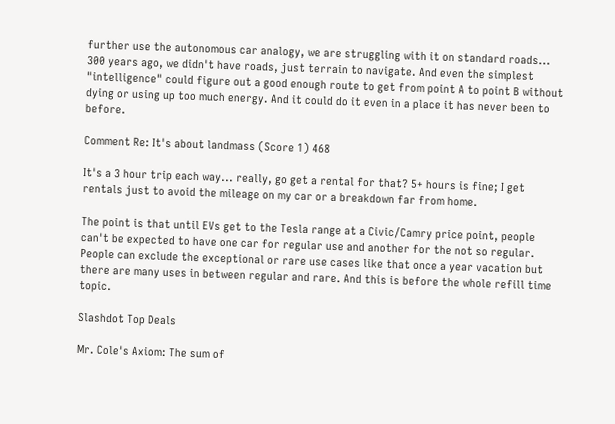further use the autonomous car analogy, we are struggling with it on standard roads... 300 years ago, we didn't have roads, just terrain to navigate. And even the simplest "intelligence" could figure out a good enough route to get from point A to point B without dying or using up too much energy. And it could do it even in a place it has never been to before.

Comment Re: It's about landmass (Score 1) 468

It's a 3 hour trip each way... really, go get a rental for that? 5+ hours is fine; I get rentals just to avoid the mileage on my car or a breakdown far from home.

The point is that until EVs get to the Tesla range at a Civic/Camry price point, people can't be expected to have one car for regular use and another for the not so regular. People can exclude the exceptional or rare use cases like that once a year vacation but there are many uses in between regular and rare. And this is before the whole refill time topic.

Slashdot Top Deals

Mr. Cole's Axiom: The sum of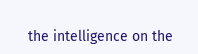the intelligence on the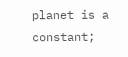planet is a constant;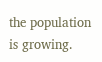the population is growing.